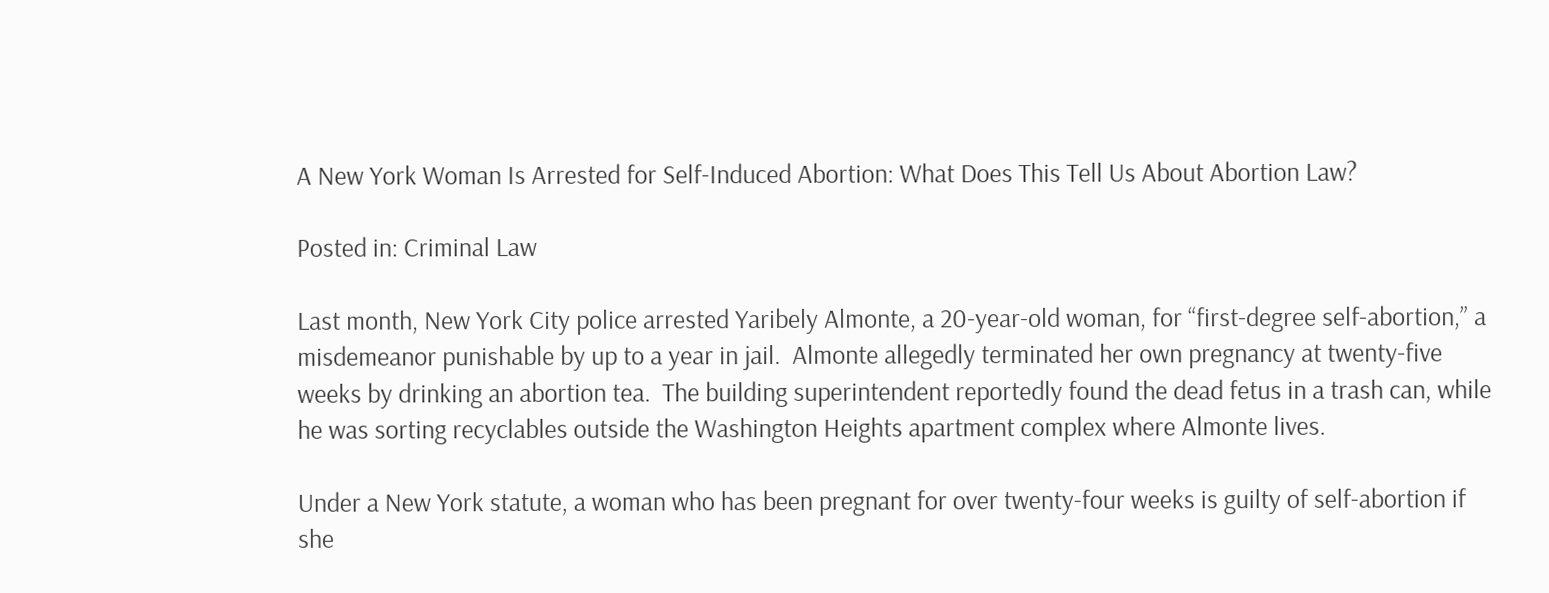A New York Woman Is Arrested for Self-Induced Abortion: What Does This Tell Us About Abortion Law?

Posted in: Criminal Law

Last month, New York City police arrested Yaribely Almonte, a 20-year-old woman, for “first-degree self-abortion,” a misdemeanor punishable by up to a year in jail.  Almonte allegedly terminated her own pregnancy at twenty-five weeks by drinking an abortion tea.  The building superintendent reportedly found the dead fetus in a trash can, while he was sorting recyclables outside the Washington Heights apartment complex where Almonte lives.

Under a New York statute, a woman who has been pregnant for over twenty-four weeks is guilty of self-abortion if she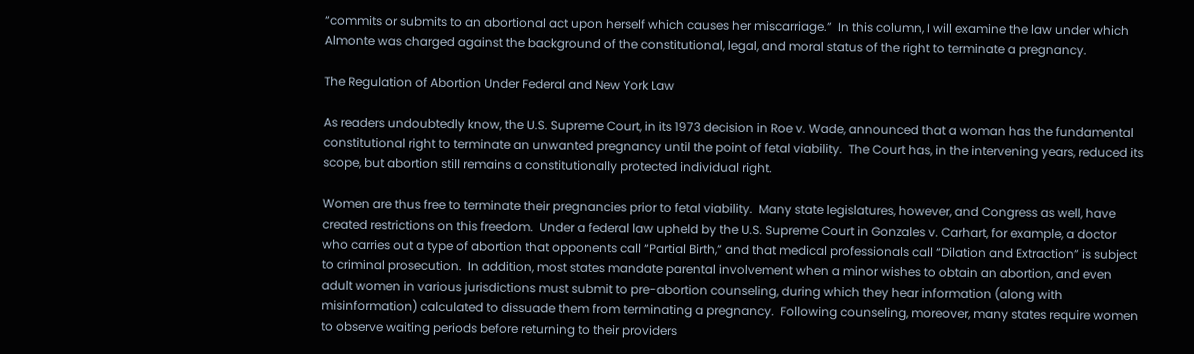“commits or submits to an abortional act upon herself which causes her miscarriage.”  In this column, I will examine the law under which Almonte was charged against the background of the constitutional, legal, and moral status of the right to terminate a pregnancy.

The Regulation of Abortion Under Federal and New York Law

As readers undoubtedly know, the U.S. Supreme Court, in its 1973 decision in Roe v. Wade, announced that a woman has the fundamental constitutional right to terminate an unwanted pregnancy until the point of fetal viability.  The Court has, in the intervening years, reduced its scope, but abortion still remains a constitutionally protected individual right.

Women are thus free to terminate their pregnancies prior to fetal viability.  Many state legislatures, however, and Congress as well, have created restrictions on this freedom.  Under a federal law upheld by the U.S. Supreme Court in Gonzales v. Carhart, for example, a doctor who carries out a type of abortion that opponents call “Partial Birth,” and that medical professionals call “Dilation and Extraction” is subject to criminal prosecution.  In addition, most states mandate parental involvement when a minor wishes to obtain an abortion, and even adult women in various jurisdictions must submit to pre-abortion counseling, during which they hear information (along with misinformation) calculated to dissuade them from terminating a pregnancy.  Following counseling, moreover, many states require women to observe waiting periods before returning to their providers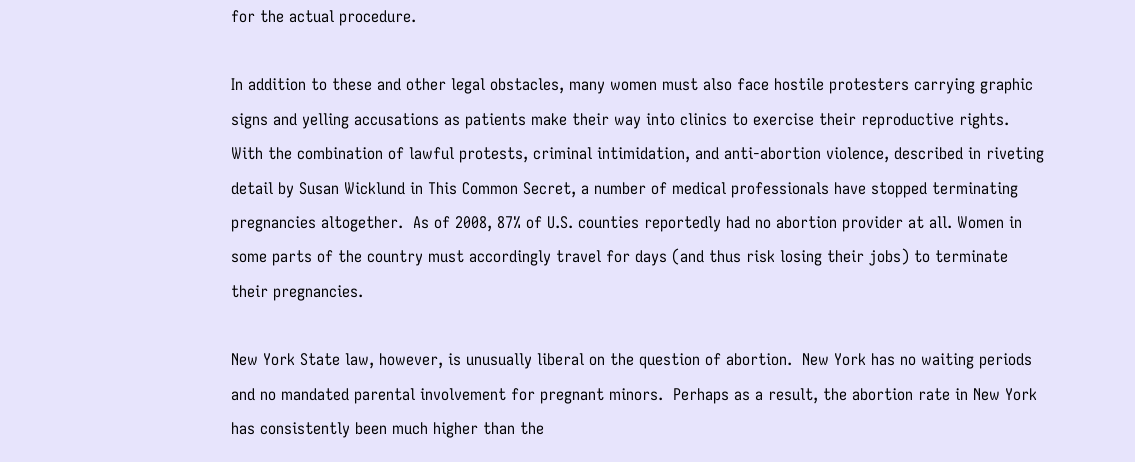for the actual procedure.

In addition to these and other legal obstacles, many women must also face hostile protesters carrying graphic signs and yelling accusations as patients make their way into clinics to exercise their reproductive rights.  With the combination of lawful protests, criminal intimidation, and anti-abortion violence, described in riveting detail by Susan Wicklund in This Common Secret, a number of medical professionals have stopped terminating pregnancies altogether.  As of 2008, 87% of U.S. counties reportedly had no abortion provider at all. Women in some parts of the country must accordingly travel for days (and thus risk losing their jobs) to terminate their pregnancies.

New York State law, however, is unusually liberal on the question of abortion.  New York has no waiting periods and no mandated parental involvement for pregnant minors.  Perhaps as a result, the abortion rate in New York has consistently been much higher than the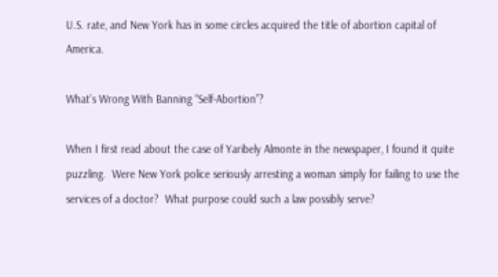U.S. rate, and New York has in some circles acquired the title of abortion capital of America.

What’s Wrong With Banning “Self-Abortion”?

When I first read about the case of Yaribely Almonte in the newspaper, I found it quite puzzling.  Were New York police seriously arresting a woman simply for failing to use the services of a doctor?  What purpose could such a law possibly serve?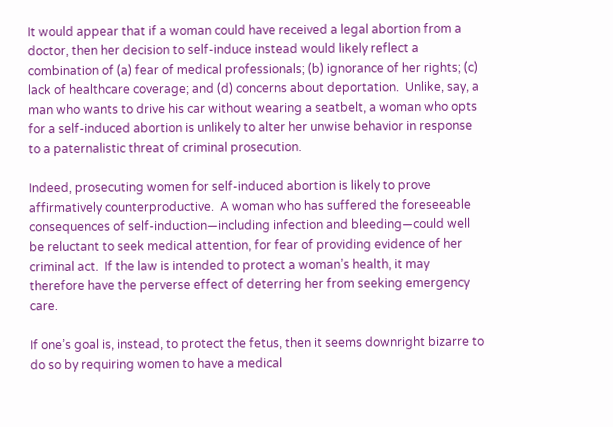It would appear that if a woman could have received a legal abortion from a doctor, then her decision to self-induce instead would likely reflect a combination of (a) fear of medical professionals; (b) ignorance of her rights; (c) lack of healthcare coverage; and (d) concerns about deportation.  Unlike, say, a man who wants to drive his car without wearing a seatbelt, a woman who opts for a self-induced abortion is unlikely to alter her unwise behavior in response to a paternalistic threat of criminal prosecution.

Indeed, prosecuting women for self-induced abortion is likely to prove affirmatively counterproductive.  A woman who has suffered the foreseeable consequences of self-induction—including infection and bleeding—could well be reluctant to seek medical attention, for fear of providing evidence of her criminal act.  If the law is intended to protect a woman’s health, it may therefore have the perverse effect of deterring her from seeking emergency care.

If one’s goal is, instead, to protect the fetus, then it seems downright bizarre to do so by requiring women to have a medical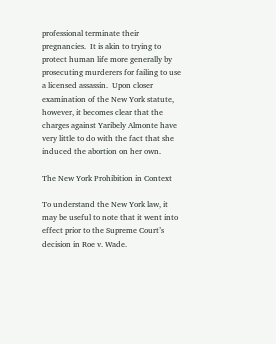professional terminate their pregnancies.  It is akin to trying to protect human life more generally by prosecuting murderers for failing to use a licensed assassin.  Upon closer examination of the New York statute, however, it becomes clear that the charges against Yaribely Almonte have very little to do with the fact that she induced the abortion on her own.

The New York Prohibition in Context

To understand the New York law, it may be useful to note that it went into effect prior to the Supreme Court’s decision in Roe v. Wade.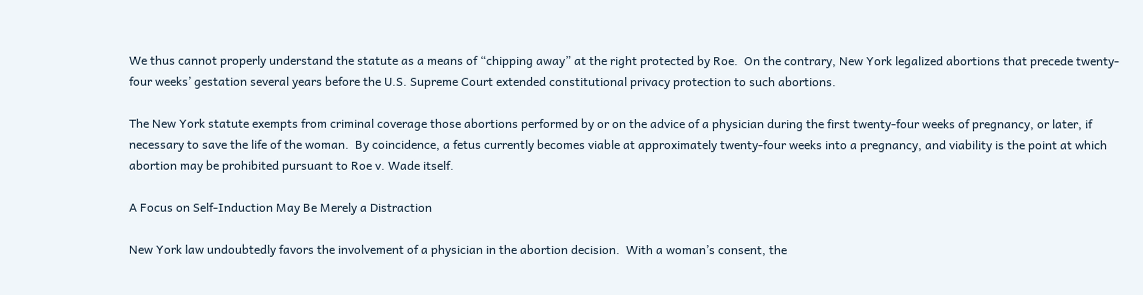We thus cannot properly understand the statute as a means of “chipping away” at the right protected by Roe.  On the contrary, New York legalized abortions that precede twenty-four weeks’ gestation several years before the U.S. Supreme Court extended constitutional privacy protection to such abortions.

The New York statute exempts from criminal coverage those abortions performed by or on the advice of a physician during the first twenty-four weeks of pregnancy, or later, if necessary to save the life of the woman.  By coincidence, a fetus currently becomes viable at approximately twenty-four weeks into a pregnancy, and viability is the point at which abortion may be prohibited pursuant to Roe v. Wade itself.

A Focus on Self-Induction May Be Merely a Distraction

New York law undoubtedly favors the involvement of a physician in the abortion decision.  With a woman’s consent, the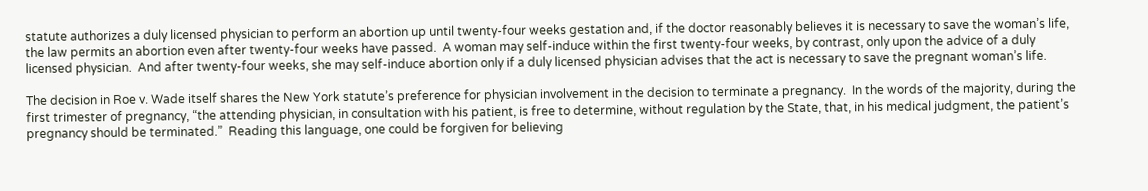statute authorizes a duly licensed physician to perform an abortion up until twenty-four weeks gestation and, if the doctor reasonably believes it is necessary to save the woman’s life, the law permits an abortion even after twenty-four weeks have passed.  A woman may self-induce within the first twenty-four weeks, by contrast, only upon the advice of a duly licensed physician.  And after twenty-four weeks, she may self-induce abortion only if a duly licensed physician advises that the act is necessary to save the pregnant woman’s life.

The decision in Roe v. Wade itself shares the New York statute’s preference for physician involvement in the decision to terminate a pregnancy.  In the words of the majority, during the first trimester of pregnancy, “the attending physician, in consultation with his patient, is free to determine, without regulation by the State, that, in his medical judgment, the patient’s pregnancy should be terminated.”  Reading this language, one could be forgiven for believing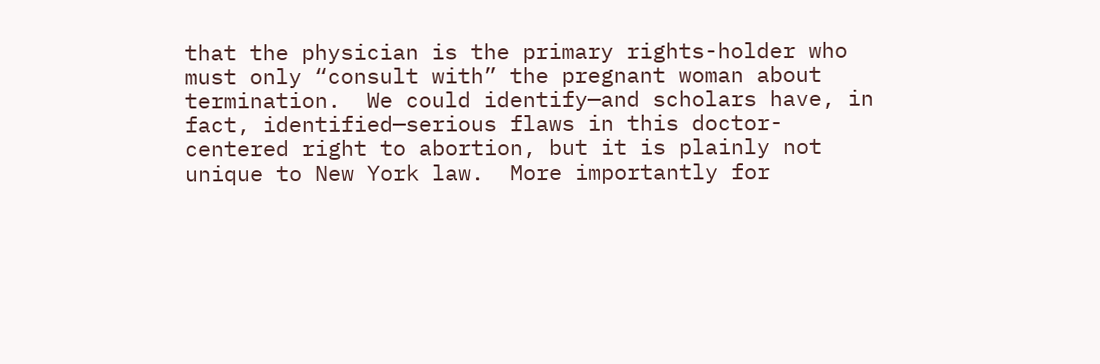that the physician is the primary rights-holder who must only “consult with” the pregnant woman about termination.  We could identify—and scholars have, in fact, identified—serious flaws in this doctor-centered right to abortion, but it is plainly not unique to New York law.  More importantly for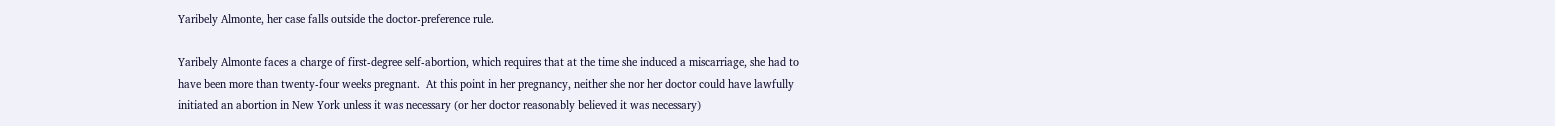Yaribely Almonte, her case falls outside the doctor-preference rule.

Yaribely Almonte faces a charge of first-degree self-abortion, which requires that at the time she induced a miscarriage, she had to have been more than twenty-four weeks pregnant.  At this point in her pregnancy, neither she nor her doctor could have lawfully initiated an abortion in New York unless it was necessary (or her doctor reasonably believed it was necessary)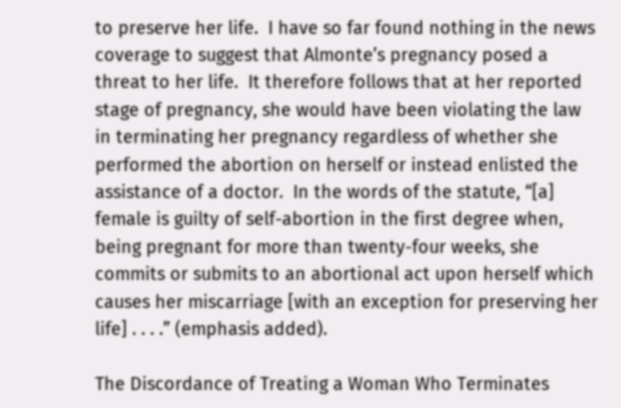to preserve her life.  I have so far found nothing in the news coverage to suggest that Almonte’s pregnancy posed a threat to her life.  It therefore follows that at her reported stage of pregnancy, she would have been violating the law in terminating her pregnancy regardless of whether she performed the abortion on herself or instead enlisted the assistance of a doctor.  In the words of the statute, “[a] female is guilty of self-abortion in the first degree when, being pregnant for more than twenty-four weeks, she commits or submits to an abortional act upon herself which causes her miscarriage [with an exception for preserving her life] . . . .” (emphasis added).

The Discordance of Treating a Woman Who Terminates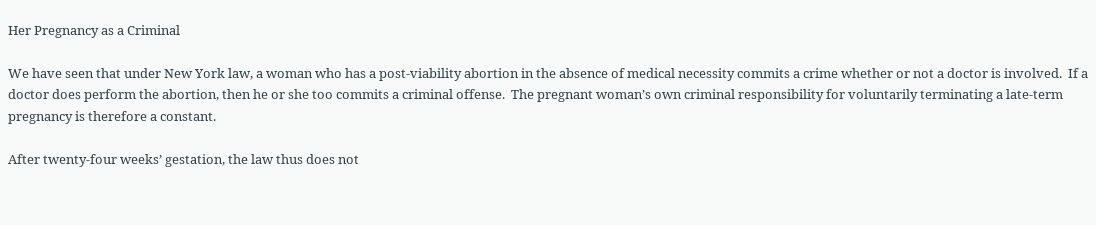Her Pregnancy as a Criminal

We have seen that under New York law, a woman who has a post-viability abortion in the absence of medical necessity commits a crime whether or not a doctor is involved.  If a doctor does perform the abortion, then he or she too commits a criminal offense.  The pregnant woman’s own criminal responsibility for voluntarily terminating a late-term pregnancy is therefore a constant.

After twenty-four weeks’ gestation, the law thus does not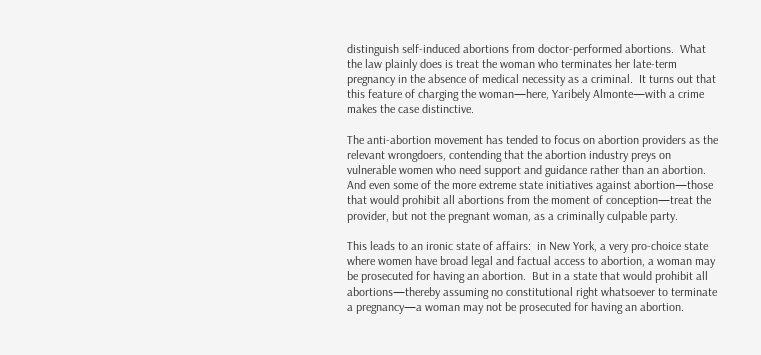distinguish self-induced abortions from doctor-performed abortions.  What the law plainly does is treat the woman who terminates her late-term pregnancy in the absence of medical necessity as a criminal.  It turns out that this feature of charging the woman—here, Yaribely Almonte—with a crime makes the case distinctive.

The anti-abortion movement has tended to focus on abortion providers as the relevant wrongdoers, contending that the abortion industry preys on vulnerable women who need support and guidance rather than an abortion.  And even some of the more extreme state initiatives against abortion—those that would prohibit all abortions from the moment of conception—treat the provider, but not the pregnant woman, as a criminally culpable party.

This leads to an ironic state of affairs:  in New York, a very pro-choice state where women have broad legal and factual access to abortion, a woman may be prosecuted for having an abortion.  But in a state that would prohibit all abortions—thereby assuming no constitutional right whatsoever to terminate a pregnancy—a woman may not be prosecuted for having an abortion.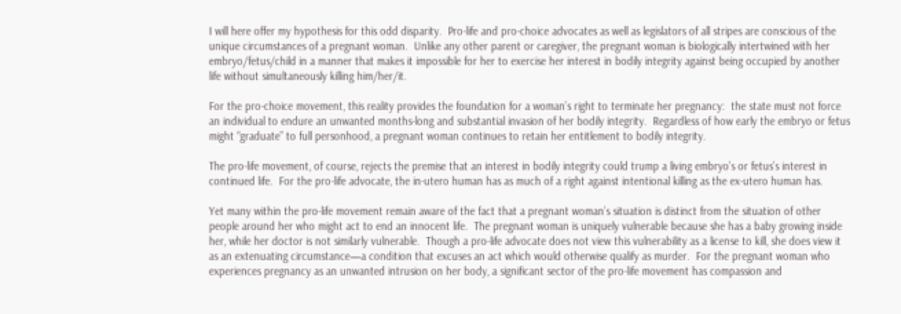I will here offer my hypothesis for this odd disparity.  Pro-life and pro-choice advocates as well as legislators of all stripes are conscious of the unique circumstances of a pregnant woman.  Unlike any other parent or caregiver, the pregnant woman is biologically intertwined with her embryo/fetus/child in a manner that makes it impossible for her to exercise her interest in bodily integrity against being occupied by another life without simultaneously killing him/her/it.

For the pro-choice movement, this reality provides the foundation for a woman’s right to terminate her pregnancy:  the state must not force an individual to endure an unwanted months-long and substantial invasion of her bodily integrity.  Regardless of how early the embryo or fetus might “graduate” to full personhood, a pregnant woman continues to retain her entitlement to bodily integrity.

The pro-life movement, of course, rejects the premise that an interest in bodily integrity could trump a living embryo’s or fetus’s interest in continued life.  For the pro-life advocate, the in-utero human has as much of a right against intentional killing as the ex-utero human has.

Yet many within the pro-life movement remain aware of the fact that a pregnant woman’s situation is distinct from the situation of other people around her who might act to end an innocent life.  The pregnant woman is uniquely vulnerable because she has a baby growing inside her, while her doctor is not similarly vulnerable.  Though a pro-life advocate does not view this vulnerability as a license to kill, she does view it as an extenuating circumstance—a condition that excuses an act which would otherwise qualify as murder.  For the pregnant woman who experiences pregnancy as an unwanted intrusion on her body, a significant sector of the pro-life movement has compassion and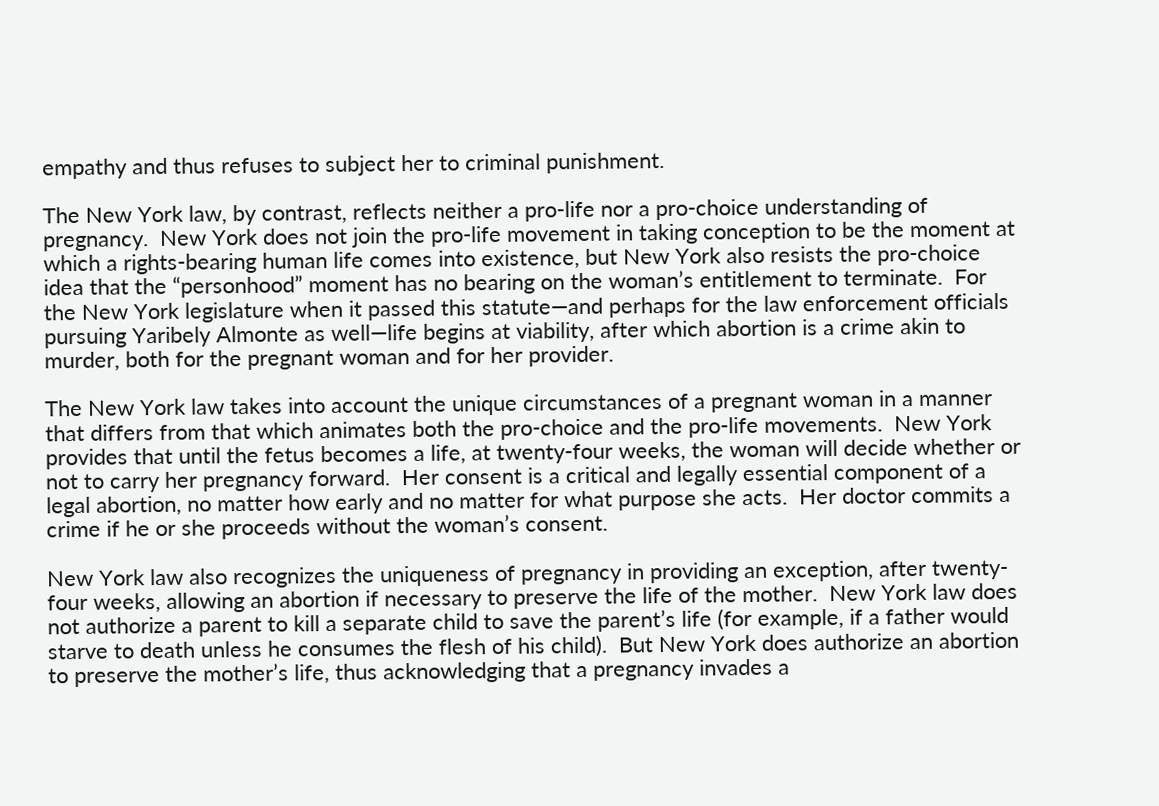empathy and thus refuses to subject her to criminal punishment.

The New York law, by contrast, reflects neither a pro-life nor a pro-choice understanding of pregnancy.  New York does not join the pro-life movement in taking conception to be the moment at which a rights-bearing human life comes into existence, but New York also resists the pro-choice idea that the “personhood” moment has no bearing on the woman’s entitlement to terminate.  For the New York legislature when it passed this statute—and perhaps for the law enforcement officials pursuing Yaribely Almonte as well—life begins at viability, after which abortion is a crime akin to murder, both for the pregnant woman and for her provider.

The New York law takes into account the unique circumstances of a pregnant woman in a manner that differs from that which animates both the pro-choice and the pro-life movements.  New York provides that until the fetus becomes a life, at twenty-four weeks, the woman will decide whether or not to carry her pregnancy forward.  Her consent is a critical and legally essential component of a legal abortion, no matter how early and no matter for what purpose she acts.  Her doctor commits a crime if he or she proceeds without the woman’s consent.

New York law also recognizes the uniqueness of pregnancy in providing an exception, after twenty-four weeks, allowing an abortion if necessary to preserve the life of the mother.  New York law does not authorize a parent to kill a separate child to save the parent’s life (for example, if a father would starve to death unless he consumes the flesh of his child).  But New York does authorize an abortion to preserve the mother’s life, thus acknowledging that a pregnancy invades a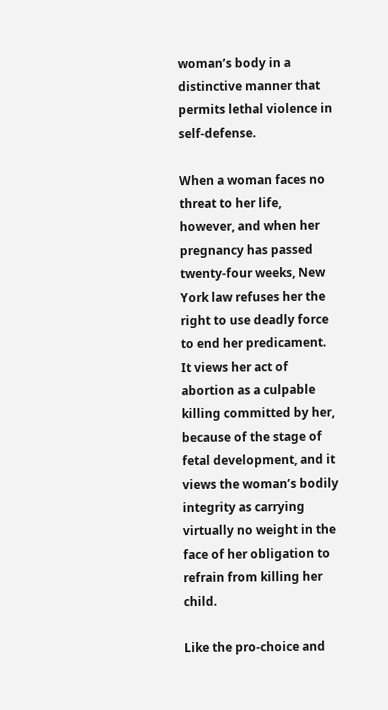woman’s body in a distinctive manner that permits lethal violence in self-defense.

When a woman faces no threat to her life, however, and when her pregnancy has passed twenty-four weeks, New York law refuses her the right to use deadly force to end her predicament.  It views her act of abortion as a culpable killing committed by her, because of the stage of fetal development, and it views the woman’s bodily integrity as carrying virtually no weight in the face of her obligation to refrain from killing her child.

Like the pro-choice and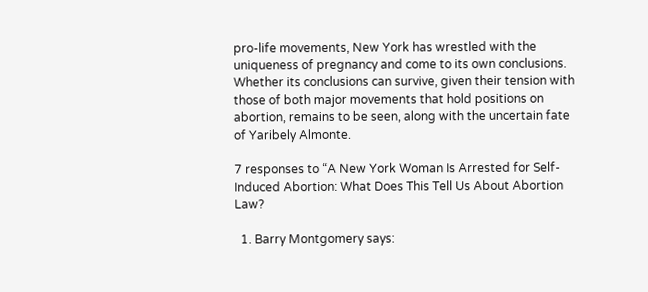pro-life movements, New York has wrestled with the uniqueness of pregnancy and come to its own conclusions.  Whether its conclusions can survive, given their tension with those of both major movements that hold positions on abortion, remains to be seen, along with the uncertain fate of Yaribely Almonte.

7 responses to “A New York Woman Is Arrested for Self-Induced Abortion: What Does This Tell Us About Abortion Law?

  1. Barry Montgomery says: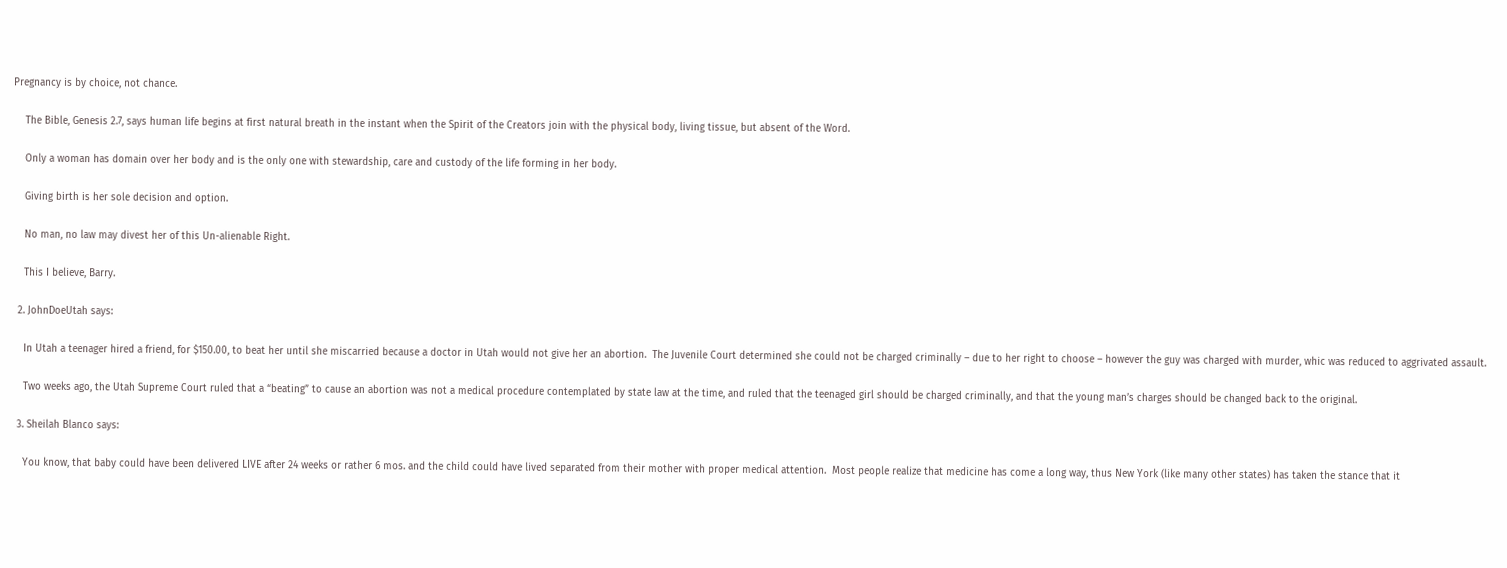Pregnancy is by choice, not chance.

    The Bible, Genesis 2.7, says human life begins at first natural breath in the instant when the Spirit of the Creators join with the physical body, living tissue, but absent of the Word.

    Only a woman has domain over her body and is the only one with stewardship, care and custody of the life forming in her body.

    Giving birth is her sole decision and option.

    No man, no law may divest her of this Un-alienable Right.

    This I believe, Barry.

  2. JohnDoeUtah says:

    In Utah a teenager hired a friend, for $150.00, to beat her until she miscarried because a doctor in Utah would not give her an abortion.  The Juvenile Court determined she could not be charged criminally – due to her right to choose – however the guy was charged with murder, whic was reduced to aggrivated assault.

    Two weeks ago, the Utah Supreme Court ruled that a “beating” to cause an abortion was not a medical procedure contemplated by state law at the time, and ruled that the teenaged girl should be charged criminally, and that the young man’s charges should be changed back to the original.

  3. Sheilah Blanco says:

    You know, that baby could have been delivered LIVE after 24 weeks or rather 6 mos. and the child could have lived separated from their mother with proper medical attention.  Most people realize that medicine has come a long way, thus New York (like many other states) has taken the stance that it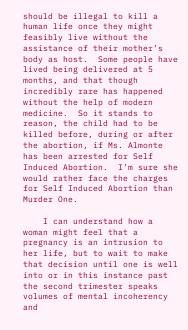should be illegal to kill a human life once they might feasibly live without the assistance of their mother’s body as host.  Some people have lived being delivered at 5 months, and that though incredibly rare has happened without the help of modern medicine.  So it stands to reason, the child had to be killed before, during or after the abortion, if Ms. Almonte has been arrested for Self Induced Abortion.  I’m sure she would rather face the charges for Self Induced Abortion than Murder One.

    I can understand how a woman might feel that a pregnancy is an intrusion to her life, but to wait to make that decision until one is well into or in this instance past the second trimester speaks volumes of mental incoherency and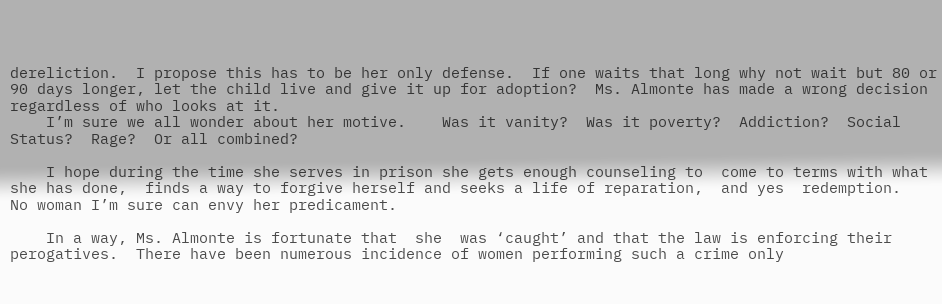dereliction.  I propose this has to be her only defense.  If one waits that long why not wait but 80 or 90 days longer, let the child live and give it up for adoption?  Ms. Almonte has made a wrong decision regardless of who looks at it.
    I’m sure we all wonder about her motive.    Was it vanity?  Was it poverty?  Addiction?  Social Status?  Rage?  Or all combined?

    I hope during the time she serves in prison she gets enough counseling to  come to terms with what she has done,  finds a way to forgive herself and seeks a life of reparation,  and yes  redemption.   No woman I’m sure can envy her predicament.

    In a way, Ms. Almonte is fortunate that  she  was ‘caught’ and that the law is enforcing their perogatives.  There have been numerous incidence of women performing such a crime only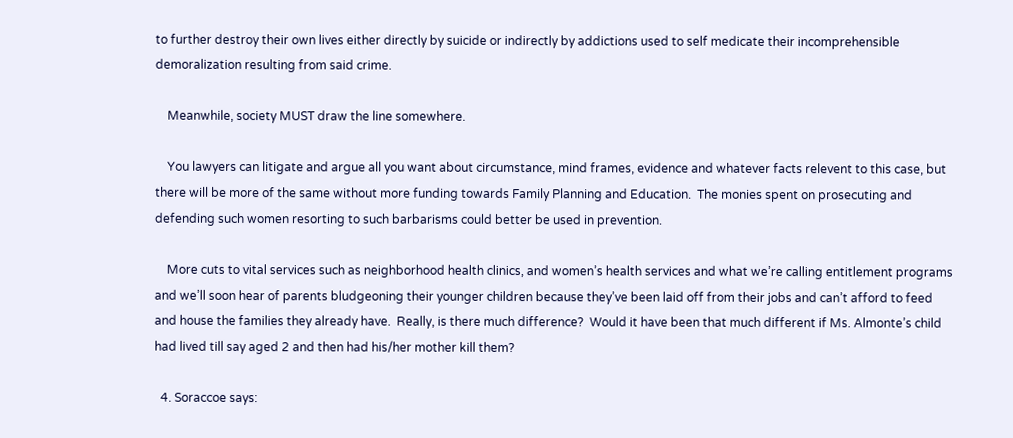to further destroy their own lives either directly by suicide or indirectly by addictions used to self medicate their incomprehensible demoralization resulting from said crime.

    Meanwhile, society MUST draw the line somewhere.

    You lawyers can litigate and argue all you want about circumstance, mind frames, evidence and whatever facts relevent to this case, but there will be more of the same without more funding towards Family Planning and Education.  The monies spent on prosecuting and    defending such women resorting to such barbarisms could better be used in prevention.

    More cuts to vital services such as neighborhood health clinics, and women’s health services and what we’re calling entitlement programs and we’ll soon hear of parents bludgeoning their younger children because they’ve been laid off from their jobs and can’t afford to feed and house the families they already have.  Really, is there much difference?  Would it have been that much different if Ms. Almonte’s child had lived till say aged 2 and then had his/her mother kill them?

  4. Soraccoe says: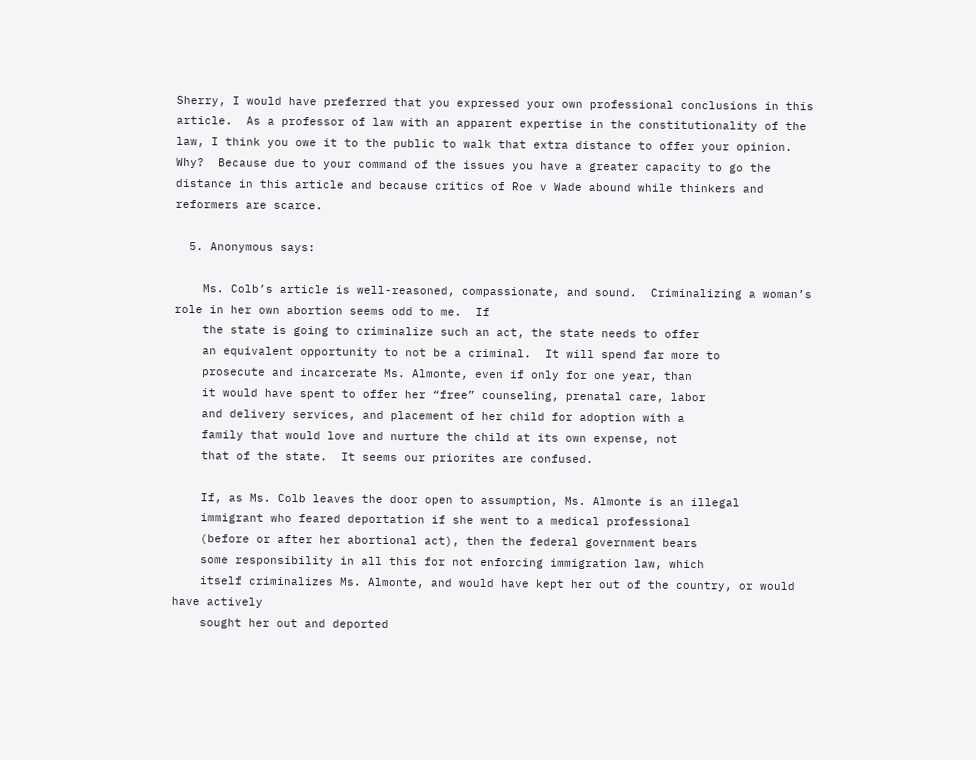Sherry, I would have preferred that you expressed your own professional conclusions in this article.  As a professor of law with an apparent expertise in the constitutionality of the law, I think you owe it to the public to walk that extra distance to offer your opinion.  Why?  Because due to your command of the issues you have a greater capacity to go the distance in this article and because critics of Roe v Wade abound while thinkers and reformers are scarce.

  5. Anonymous says:

    Ms. Colb’s article is well-reasoned, compassionate, and sound.  Criminalizing a woman’s role in her own abortion seems odd to me.  If
    the state is going to criminalize such an act, the state needs to offer
    an equivalent opportunity to not be a criminal.  It will spend far more to
    prosecute and incarcerate Ms. Almonte, even if only for one year, than
    it would have spent to offer her “free” counseling, prenatal care, labor
    and delivery services, and placement of her child for adoption with a
    family that would love and nurture the child at its own expense, not
    that of the state.  It seems our priorites are confused.

    If, as Ms. Colb leaves the door open to assumption, Ms. Almonte is an illegal
    immigrant who feared deportation if she went to a medical professional
    (before or after her abortional act), then the federal government bears
    some responsibility in all this for not enforcing immigration law, which
    itself criminalizes Ms. Almonte, and would have kept her out of the country, or would have actively
    sought her out and deported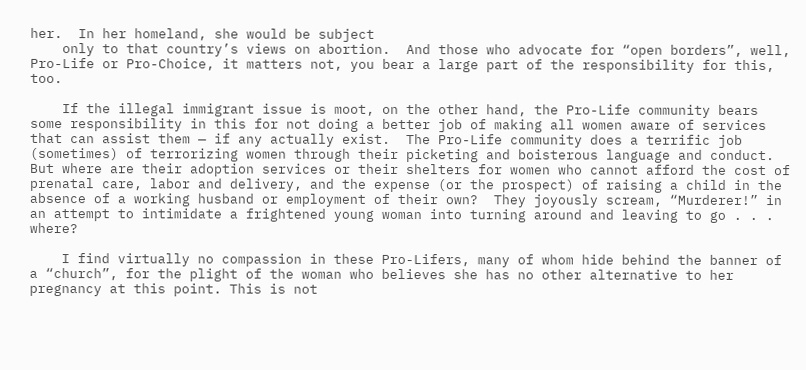her.  In her homeland, she would be subject
    only to that country’s views on abortion.  And those who advocate for “open borders”, well, Pro-Life or Pro-Choice, it matters not, you bear a large part of the responsibility for this, too.

    If the illegal immigrant issue is moot, on the other hand, the Pro-Life community bears some responsibility in this for not doing a better job of making all women aware of services that can assist them — if any actually exist.  The Pro-Life community does a terrific job (sometimes) of terrorizing women through their picketing and boisterous language and conduct.  But where are their adoption services or their shelters for women who cannot afford the cost of prenatal care, labor and delivery, and the expense (or the prospect) of raising a child in the absence of a working husband or employment of their own?  They joyously scream, “Murderer!” in an attempt to intimidate a frightened young woman into turning around and leaving to go . . . where?

    I find virtually no compassion in these Pro-Lifers, many of whom hide behind the banner of a “church”, for the plight of the woman who believes she has no other alternative to her pregnancy at this point. This is not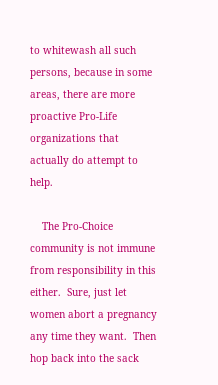to whitewash all such persons, because in some areas, there are more proactive Pro-Life organizations that actually do attempt to help.

    The Pro-Choice community is not immune from responsibility in this either.  Sure, just let women abort a pregnancy any time they want.  Then hop back into the sack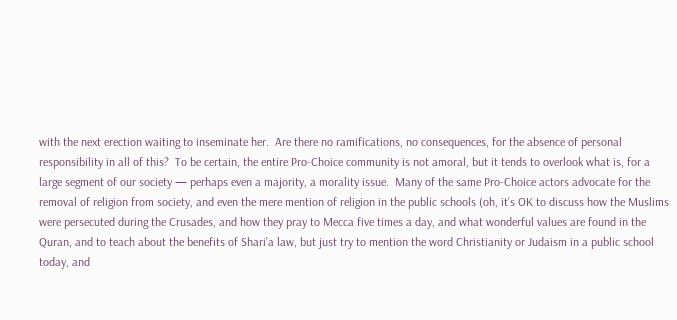with the next erection waiting to inseminate her.  Are there no ramifications, no consequences, for the absence of personal responsibility in all of this?  To be certain, the entire Pro-Choice community is not amoral, but it tends to overlook what is, for a large segment of our society — perhaps even a majority, a morality issue.  Many of the same Pro-Choice actors advocate for the removal of religion from society, and even the mere mention of religion in the public schools (oh, it’s OK to discuss how the Muslims were persecuted during the Crusades, and how they pray to Mecca five times a day, and what wonderful values are found in the Quran, and to teach about the benefits of Shari’a law, but just try to mention the word Christianity or Judaism in a public school today, and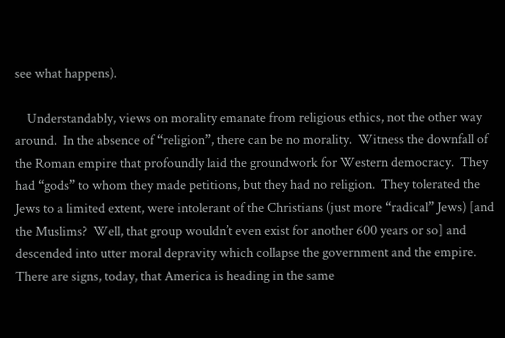see what happens).

    Understandably, views on morality emanate from religious ethics, not the other way around.  In the absence of “religion”, there can be no morality.  Witness the downfall of the Roman empire that profoundly laid the groundwork for Western democracy.  They had “gods” to whom they made petitions, but they had no religion.  They tolerated the Jews to a limited extent, were intolerant of the Christians (just more “radical” Jews) [and the Muslims?  Well, that group wouldn’t even exist for another 600 years or so] and descended into utter moral depravity which collapse the government and the empire.  There are signs, today, that America is heading in the same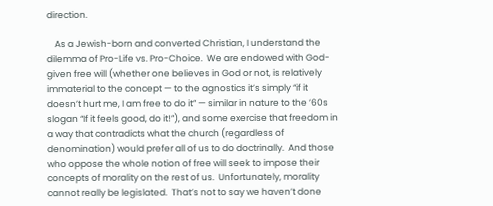direction.

    As a Jewish-born and converted Christian, I understand the dilemma of Pro-Life vs. Pro-Choice.  We are endowed with God-given free will (whether one believes in God or not, is relatively immaterial to the concept — to the agnostics it’s simply “if it doesn’t hurt me, I am free to do it” — similar in nature to the ’60s slogan “If it feels good, do it!”), and some exercise that freedom in a way that contradicts what the church (regardless of denomination) would prefer all of us to do doctrinally.  And those who oppose the whole notion of free will seek to impose their concepts of morality on the rest of us.  Unfortunately, morality cannot really be legislated.  That’s not to say we haven’t done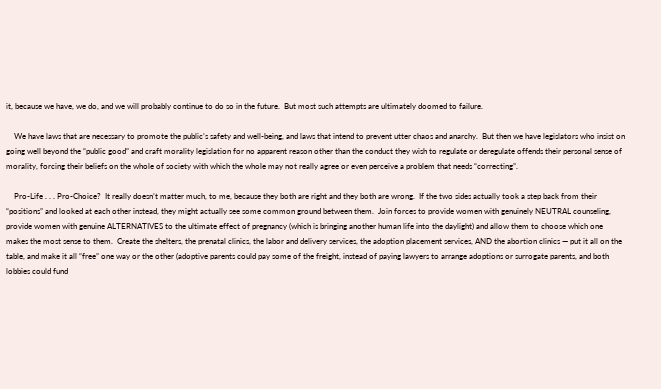it, because we have, we do, and we will probably continue to do so in the future.  But most such attempts are ultimately doomed to failure.

    We have laws that are necessary to promote the public’s safety and well-being, and laws that intend to prevent utter chaos and anarchy.  But then we have legislators who insist on going well beyond the “public good” and craft morality legislation for no apparent reason other than the conduct they wish to regulate or deregulate offends their personal sense of morality, forcing their beliefs on the whole of society with which the whole may not really agree or even perceive a problem that needs “correcting”.

    Pro-Life . . . Pro-Choice?  It really doesn’t matter much, to me, because they both are right and they both are wrong.  If the two sides actually took a step back from their “positions” and looked at each other instead, they might actually see some common ground between them.  Join forces to provide women with genuinely NEUTRAL counseling, provide women with genuine ALTERNATIVES to the ultimate effect of pregnancy (which is bringing another human life into the daylight) and allow them to choose which one makes the most sense to them.  Create the shelters, the prenatal clinics, the labor and delivery services, the adoption placement services, AND the abortion clinics — put it all on the table, and make it all “free” one way or the other (adoptive parents could pay some of the freight, instead of paying lawyers to arrange adoptions or surrogate parents, and both lobbies could fund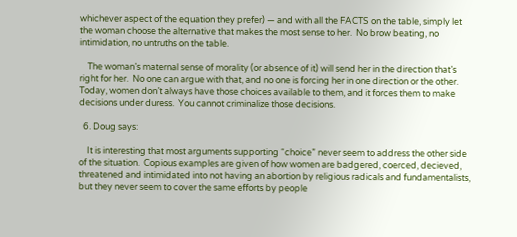whichever aspect of the equation they prefer) — and with all the FACTS on the table, simply let the woman choose the alternative that makes the most sense to her.  No brow beating, no intimidation, no untruths on the table.

    The woman’s maternal sense of morality (or absence of it) will send her in the direction that’s right for her.  No one can argue with that, and no one is forcing her in one direction or the other.  Today, women don’t always have those choices available to them, and it forces them to make decisions under duress.  You cannot criminalize those decisions.

  6. Doug says:

    It is interesting that most arguments supporting “choice” never seem to address the other side of the situation.  Copious examples are given of how women are badgered, coerced, decieved, threatened and intimidated into not having an abortion by religious radicals and fundamentalists, but they never seem to cover the same efforts by people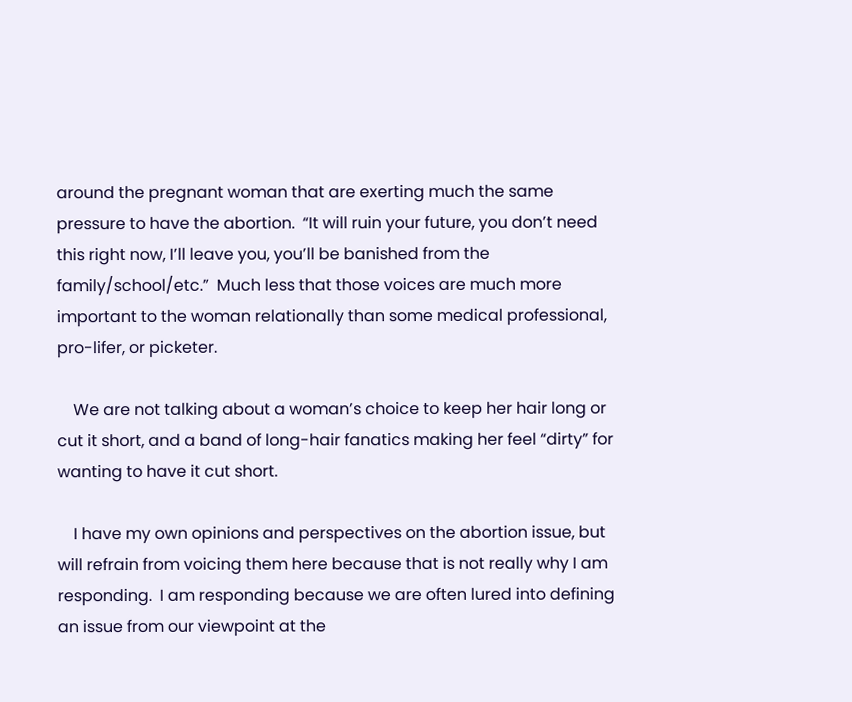around the pregnant woman that are exerting much the same pressure to have the abortion.  “It will ruin your future, you don’t need this right now, I’ll leave you, you’ll be banished from the family/school/etc.”  Much less that those voices are much more important to the woman relationally than some medical professional, pro-lifer, or picketer.

    We are not talking about a woman’s choice to keep her hair long or cut it short, and a band of long-hair fanatics making her feel “dirty” for wanting to have it cut short.

    I have my own opinions and perspectives on the abortion issue, but will refrain from voicing them here because that is not really why I am responding.  I am responding because we are often lured into defining an issue from our viewpoint at the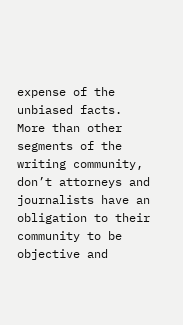expense of the unbiased facts.  More than other segments of the writing community, don’t attorneys and journalists have an obligation to their community to be objective and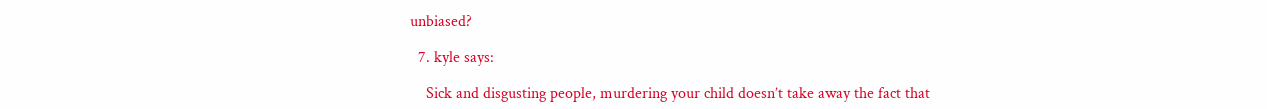unbiased?

  7. kyle says:

    Sick and disgusting people, murdering your child doesn’t take away the fact that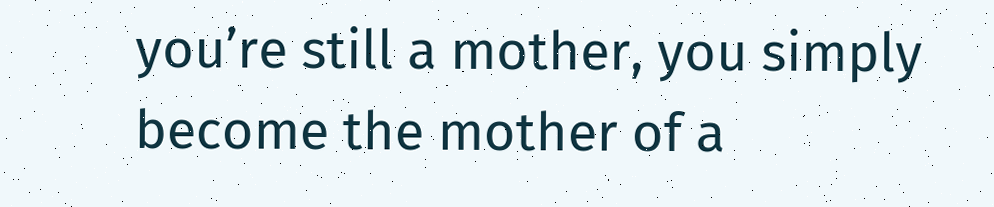you’re still a mother, you simply become the mother of a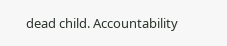dead child. Accountability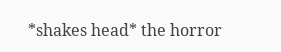*shakes head* the horror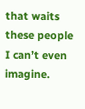that waits these people I can’t even imagine.